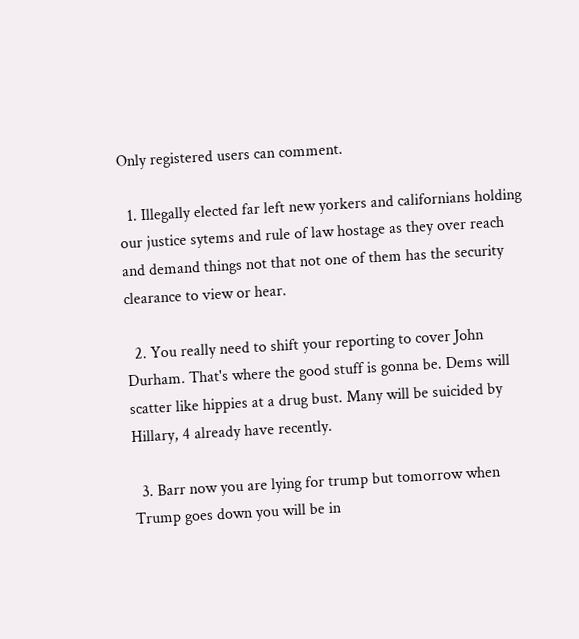Only registered users can comment.

  1. Illegally elected far left new yorkers and californians holding our justice sytems and rule of law hostage as they over reach and demand things not that not one of them has the security clearance to view or hear.

  2. You really need to shift your reporting to cover John Durham. That's where the good stuff is gonna be. Dems will scatter like hippies at a drug bust. Many will be suicided by Hillary, 4 already have recently.

  3. Barr now you are lying for trump but tomorrow when Trump goes down you will be in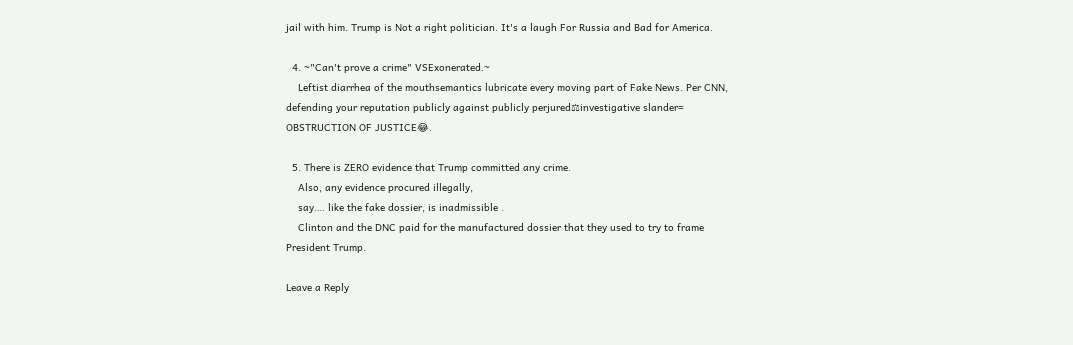jail with him. Trump is Not a right politician. It's a laugh For Russia and Bad for America.

  4. ~"Can't prove a crime" VSExonerated.~
    Leftist diarrhea of the mouthsemantics lubricate every moving part of Fake News. Per CNN, defending your reputation publicly against publicly perjured⚖investigative slander= OBSTRUCTION OF JUSTICE😂.

  5. There is ZERO evidence that Trump committed any crime.
    Also, any evidence procured illegally,
    say…. like the fake dossier, is inadmissible .
    Clinton and the DNC paid for the manufactured dossier that they used to try to frame President Trump.

Leave a Reply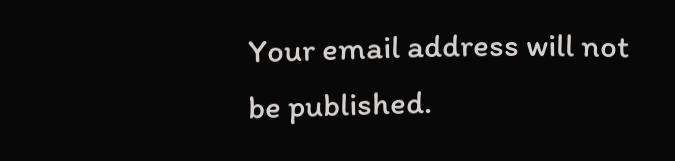Your email address will not be published.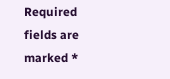Required fields are marked *